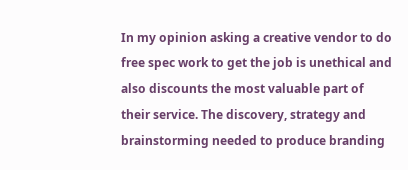In my opinion asking a creative vendor to do free spec work to get the job is unethical and also discounts the most valuable part of their service. The discovery, strategy and brainstorming needed to produce branding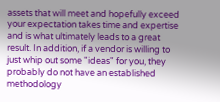assets that will meet and hopefully exceed your expectation takes time and expertise and is what ultimately leads to a great result. In addition, if a vendor is willing to just whip out some "ideas" for you, they probably do not have an established methodology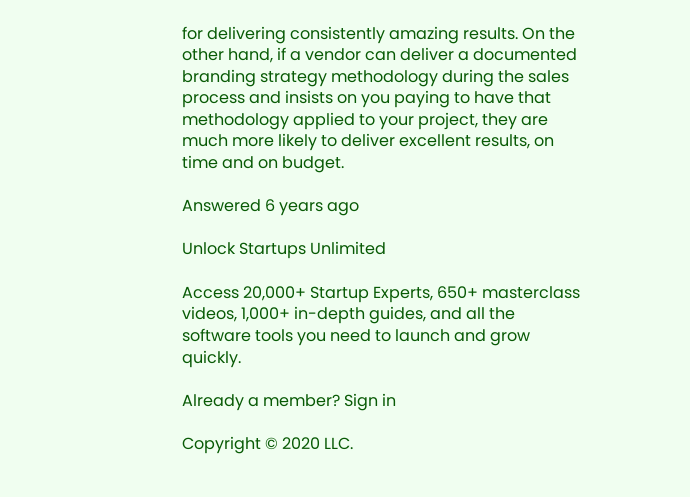for delivering consistently amazing results. On the other hand, if a vendor can deliver a documented branding strategy methodology during the sales process and insists on you paying to have that methodology applied to your project, they are much more likely to deliver excellent results, on time and on budget.

Answered 6 years ago

Unlock Startups Unlimited

Access 20,000+ Startup Experts, 650+ masterclass videos, 1,000+ in-depth guides, and all the software tools you need to launch and grow quickly.

Already a member? Sign in

Copyright © 2020 LLC.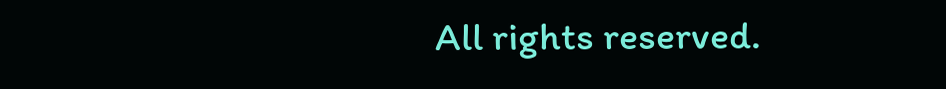All rights reserved.